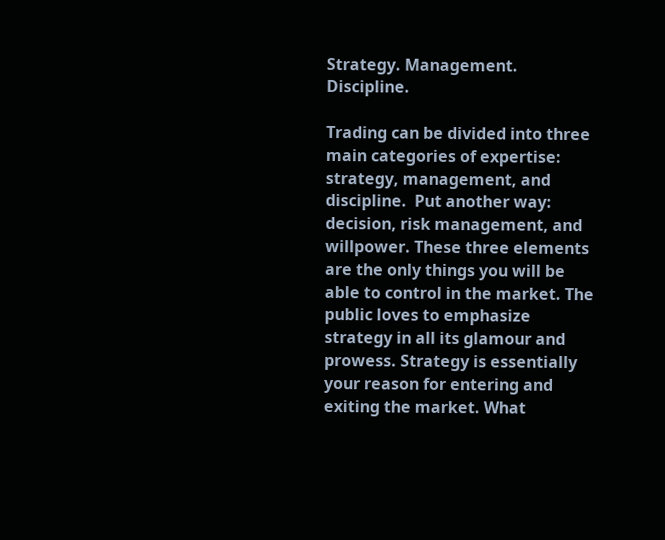Strategy. Management. Discipline.

Trading can be divided into three main categories of expertise: strategy, management, and discipline.  Put another way: decision, risk management, and willpower. These three elements are the only things you will be able to control in the market. The public loves to emphasize strategy in all its glamour and prowess. Strategy is essentially your reason for entering and exiting the market. What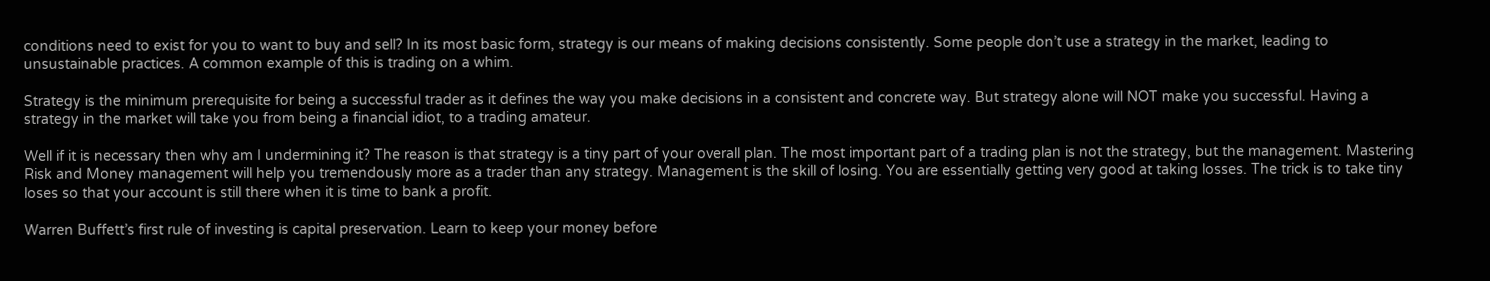conditions need to exist for you to want to buy and sell? In its most basic form, strategy is our means of making decisions consistently. Some people don’t use a strategy in the market, leading to unsustainable practices. A common example of this is trading on a whim.

Strategy is the minimum prerequisite for being a successful trader as it defines the way you make decisions in a consistent and concrete way. But strategy alone will NOT make you successful. Having a strategy in the market will take you from being a financial idiot, to a trading amateur.

Well if it is necessary then why am I undermining it? The reason is that strategy is a tiny part of your overall plan. The most important part of a trading plan is not the strategy, but the management. Mastering Risk and Money management will help you tremendously more as a trader than any strategy. Management is the skill of losing. You are essentially getting very good at taking losses. The trick is to take tiny loses so that your account is still there when it is time to bank a profit.

Warren Buffett’s first rule of investing is capital preservation. Learn to keep your money before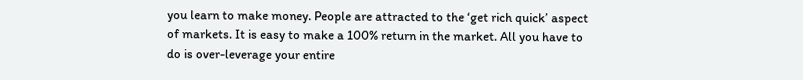you learn to make money. People are attracted to the ‘get rich quick’ aspect of markets. It is easy to make a 100% return in the market. All you have to do is over-leverage your entire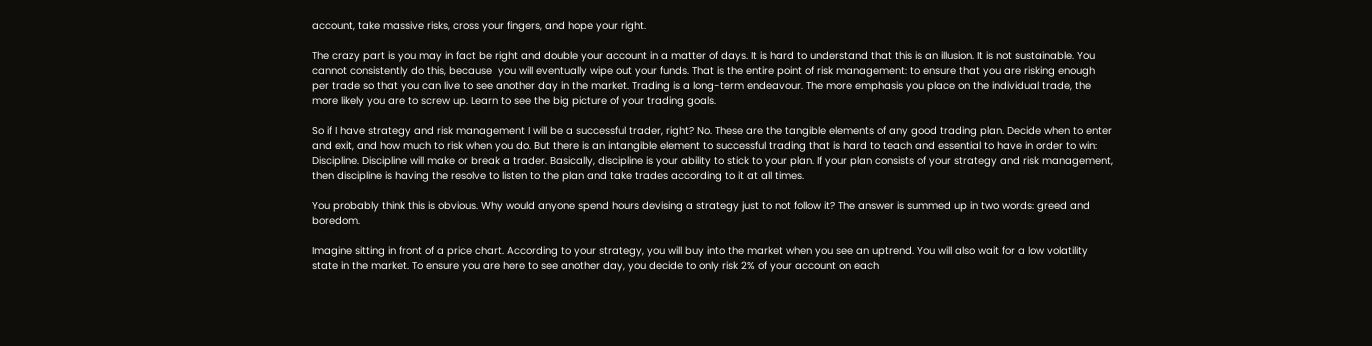account, take massive risks, cross your fingers, and hope your right.

The crazy part is you may in fact be right and double your account in a matter of days. It is hard to understand that this is an illusion. It is not sustainable. You cannot consistently do this, because  you will eventually wipe out your funds. That is the entire point of risk management: to ensure that you are risking enough per trade so that you can live to see another day in the market. Trading is a long-term endeavour. The more emphasis you place on the individual trade, the more likely you are to screw up. Learn to see the big picture of your trading goals.

So if I have strategy and risk management I will be a successful trader, right? No. These are the tangible elements of any good trading plan. Decide when to enter and exit, and how much to risk when you do. But there is an intangible element to successful trading that is hard to teach and essential to have in order to win: Discipline. Discipline will make or break a trader. Basically, discipline is your ability to stick to your plan. If your plan consists of your strategy and risk management, then discipline is having the resolve to listen to the plan and take trades according to it at all times.

You probably think this is obvious. Why would anyone spend hours devising a strategy just to not follow it? The answer is summed up in two words: greed and boredom.

Imagine sitting in front of a price chart. According to your strategy, you will buy into the market when you see an uptrend. You will also wait for a low volatility state in the market. To ensure you are here to see another day, you decide to only risk 2% of your account on each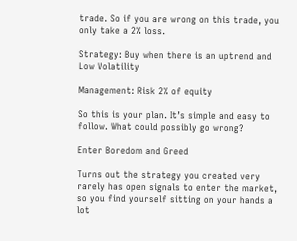trade. So if you are wrong on this trade, you only take a 2% loss.

Strategy: Buy when there is an uptrend and Low Volatility

Management: Risk 2% of equity

So this is your plan. It’s simple and easy to follow. What could possibly go wrong?

Enter Boredom and Greed

Turns out the strategy you created very rarely has open signals to enter the market, so you find yourself sitting on your hands a lot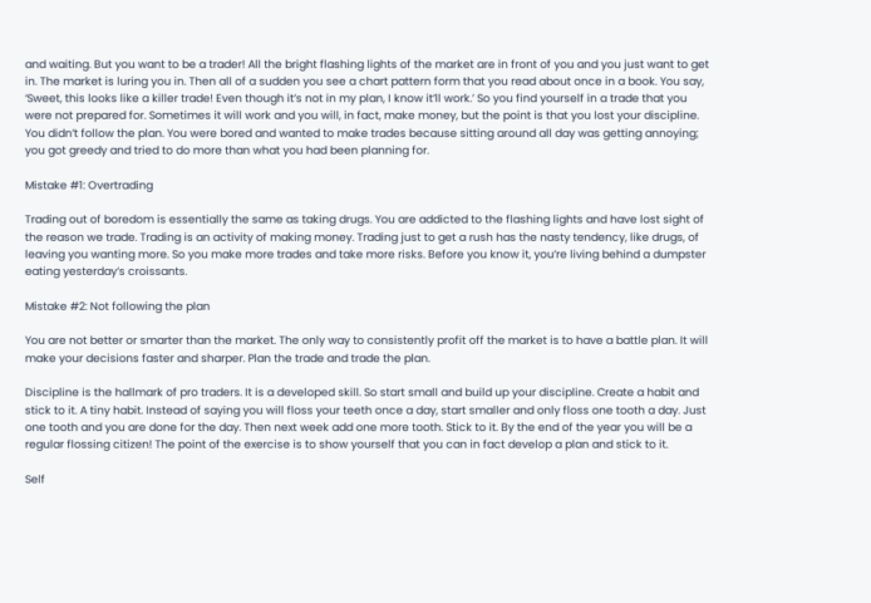and waiting. But you want to be a trader! All the bright flashing lights of the market are in front of you and you just want to get in. The market is luring you in. Then all of a sudden you see a chart pattern form that you read about once in a book. You say, ‘Sweet, this looks like a killer trade! Even though it’s not in my plan, I know it’ll work.’ So you find yourself in a trade that you were not prepared for. Sometimes it will work and you will, in fact, make money, but the point is that you lost your discipline. You didn’t follow the plan. You were bored and wanted to make trades because sitting around all day was getting annoying; you got greedy and tried to do more than what you had been planning for.

Mistake #1: Overtrading

Trading out of boredom is essentially the same as taking drugs. You are addicted to the flashing lights and have lost sight of the reason we trade. Trading is an activity of making money. Trading just to get a rush has the nasty tendency, like drugs, of leaving you wanting more. So you make more trades and take more risks. Before you know it, you’re living behind a dumpster eating yesterday’s croissants.

Mistake #2: Not following the plan

You are not better or smarter than the market. The only way to consistently profit off the market is to have a battle plan. It will make your decisions faster and sharper. Plan the trade and trade the plan.

Discipline is the hallmark of pro traders. It is a developed skill. So start small and build up your discipline. Create a habit and stick to it. A tiny habit. Instead of saying you will floss your teeth once a day, start smaller and only floss one tooth a day. Just one tooth and you are done for the day. Then next week add one more tooth. Stick to it. By the end of the year you will be a regular flossing citizen! The point of the exercise is to show yourself that you can in fact develop a plan and stick to it.

Self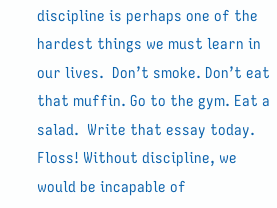discipline is perhaps one of the hardest things we must learn in our lives.  Don’t smoke. Don’t eat that muffin. Go to the gym. Eat a salad.  Write that essay today. Floss! Without discipline, we would be incapable of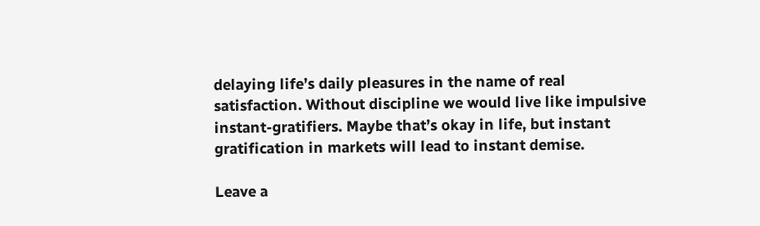delaying life’s daily pleasures in the name of real satisfaction. Without discipline we would live like impulsive instant-gratifiers. Maybe that’s okay in life, but instant gratification in markets will lead to instant demise.

Leave a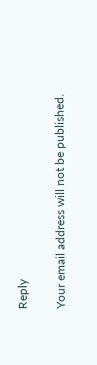Reply

Your email address will not be published.